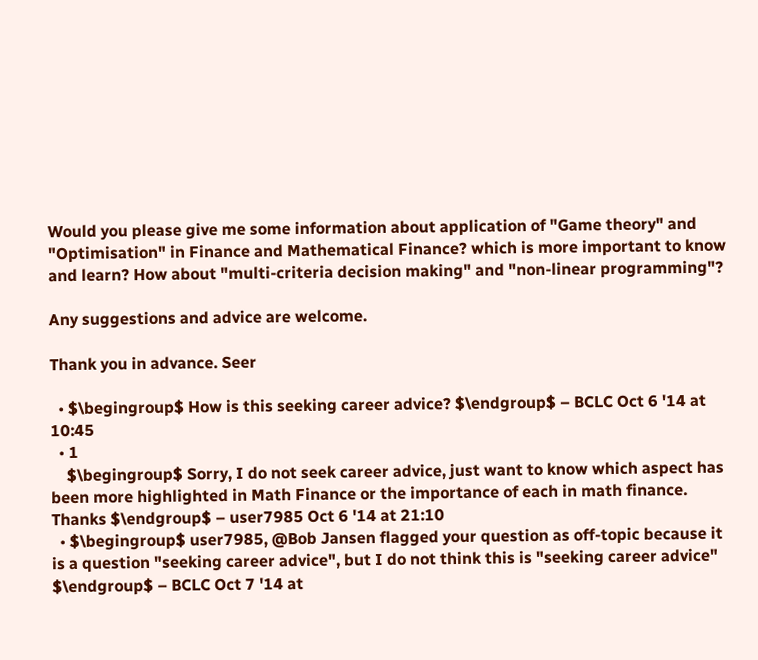Would you please give me some information about application of "Game theory" and "Optimisation" in Finance and Mathematical Finance? which is more important to know and learn? How about "multi-criteria decision making" and "non-linear programming"?

Any suggestions and advice are welcome.

Thank you in advance. Seer

  • $\begingroup$ How is this seeking career advice? $\endgroup$ – BCLC Oct 6 '14 at 10:45
  • 1
    $\begingroup$ Sorry, I do not seek career advice, just want to know which aspect has been more highlighted in Math Finance or the importance of each in math finance. Thanks $\endgroup$ – user7985 Oct 6 '14 at 21:10
  • $\begingroup$ user7985, @Bob Jansen flagged your question as off-topic because it is a question "seeking career advice", but I do not think this is "seeking career advice" $\endgroup$ – BCLC Oct 7 '14 at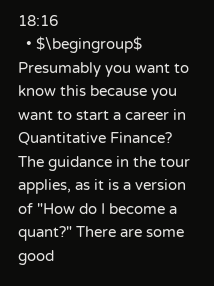18:16
  • $\begingroup$ Presumably you want to know this because you want to start a career in Quantitative Finance? The guidance in the tour applies, as it is a version of "How do I become a quant?" There are some good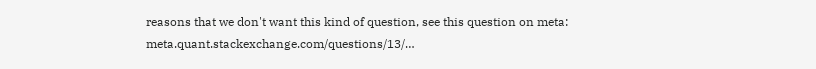reasons that we don't want this kind of question, see this question on meta: meta.quant.stackexchange.com/questions/13/…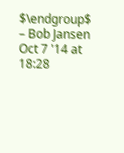$\endgroup$ – Bob Jansen Oct 7 '14 at 18:28